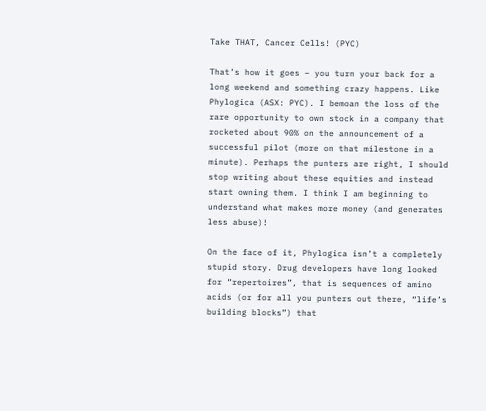Take THAT, Cancer Cells! (PYC)

That’s how it goes – you turn your back for a long weekend and something crazy happens. Like Phylogica (ASX: PYC). I bemoan the loss of the rare opportunity to own stock in a company that rocketed about 90% on the announcement of a successful pilot (more on that milestone in a minute). Perhaps the punters are right, I should stop writing about these equities and instead start owning them. I think I am beginning to understand what makes more money (and generates less abuse)!

On the face of it, Phylogica isn’t a completely stupid story. Drug developers have long looked for “repertoires”, that is sequences of amino acids (or for all you punters out there, “life’s building blocks”) that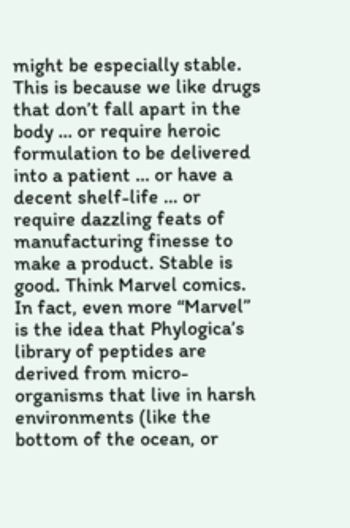might be especially stable. This is because we like drugs that don’t fall apart in the body … or require heroic formulation to be delivered into a patient … or have a decent shelf-life … or require dazzling feats of manufacturing finesse to make a product. Stable is good. Think Marvel comics. In fact, even more “Marvel” is the idea that Phylogica’s library of peptides are derived from micro-organisms that live in harsh environments (like the bottom of the ocean, or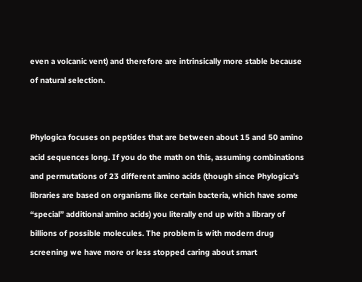even a volcanic vent) and therefore are intrinsically more stable because of natural selection.


Phylogica focuses on peptides that are between about 15 and 50 amino acid sequences long. If you do the math on this, assuming combinations and permutations of 23 different amino acids (though since Phylogica’s libraries are based on organisms like certain bacteria, which have some “special” additional amino acids) you literally end up with a library of billions of possible molecules. The problem is with modern drug screening we have more or less stopped caring about smart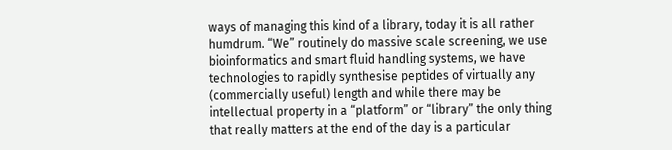ways of managing this kind of a library, today it is all rather humdrum. “We” routinely do massive scale screening, we use bioinformatics and smart fluid handling systems, we have technologies to rapidly synthesise peptides of virtually any (commercially useful) length and while there may be intellectual property in a “platform” or “library” the only thing that really matters at the end of the day is a particular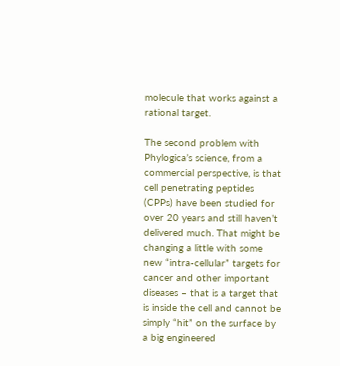molecule that works against a rational target.

The second problem with Phylogica’s science, from a commercial perspective, is that cell penetrating peptides (CPPs) have been studied for over 20 years and still haven’t delivered much. That might be changing a little with some new “intra-cellular” targets for cancer and other important diseases – that is a target that is inside the cell and cannot be simply “hit” on the surface by a big engineered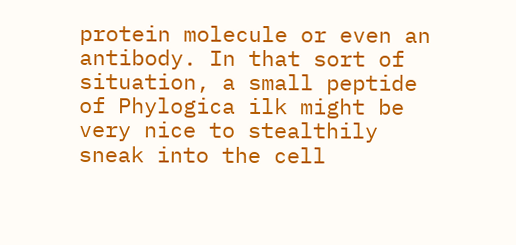protein molecule or even an antibody. In that sort of situation, a small peptide of Phylogica ilk might be very nice to stealthily sneak into the cell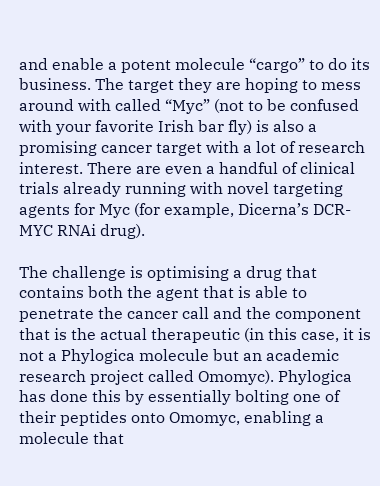and enable a potent molecule “cargo” to do its business. The target they are hoping to mess around with called “Myc” (not to be confused with your favorite Irish bar fly) is also a promising cancer target with a lot of research interest. There are even a handful of clinical trials already running with novel targeting agents for Myc (for example, Dicerna’s DCR-MYC RNAi drug).

The challenge is optimising a drug that contains both the agent that is able to penetrate the cancer call and the component that is the actual therapeutic (in this case, it is not a Phylogica molecule but an academic research project called Omomyc). Phylogica has done this by essentially bolting one of their peptides onto Omomyc, enabling a molecule that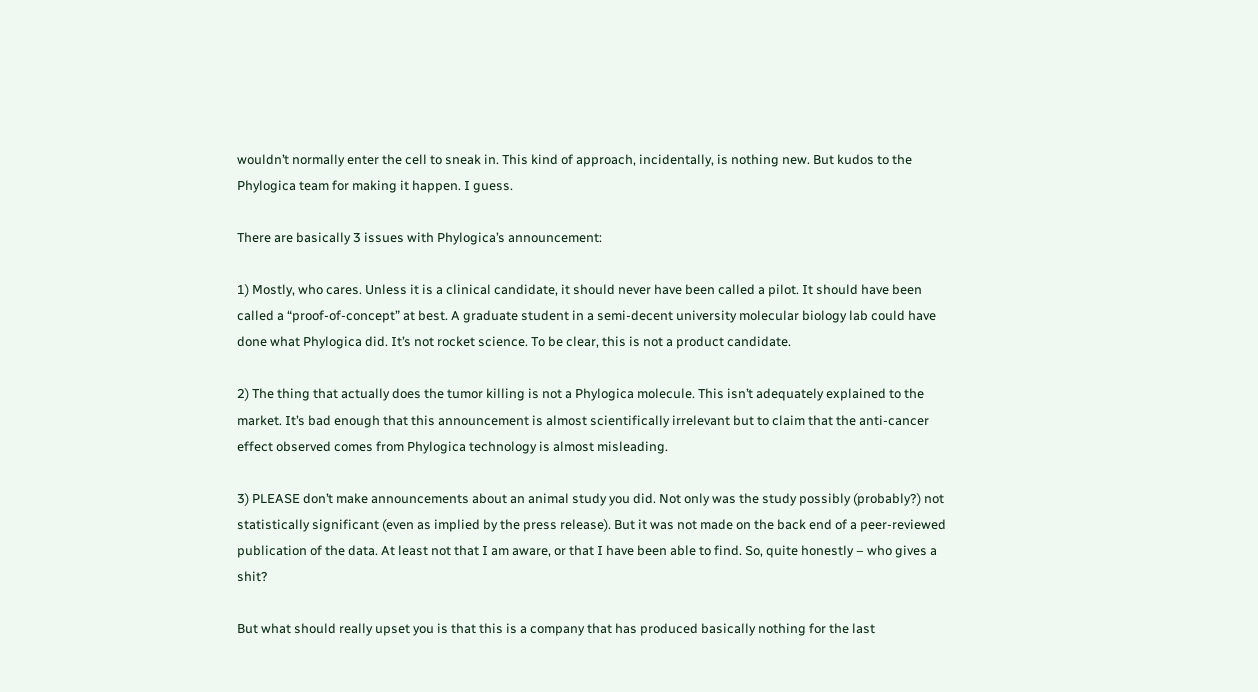wouldn’t normally enter the cell to sneak in. This kind of approach, incidentally, is nothing new. But kudos to the Phylogica team for making it happen. I guess.

There are basically 3 issues with Phylogica’s announcement:

1) Mostly, who cares. Unless it is a clinical candidate, it should never have been called a pilot. It should have been called a “proof-of-concept” at best. A graduate student in a semi-decent university molecular biology lab could have done what Phylogica did. It’s not rocket science. To be clear, this is not a product candidate.

2) The thing that actually does the tumor killing is not a Phylogica molecule. This isn’t adequately explained to the market. It’s bad enough that this announcement is almost scientifically irrelevant but to claim that the anti-cancer effect observed comes from Phylogica technology is almost misleading.

3) PLEASE don’t make announcements about an animal study you did. Not only was the study possibly (probably?) not statistically significant (even as implied by the press release). But it was not made on the back end of a peer-reviewed publication of the data. At least not that I am aware, or that I have been able to find. So, quite honestly – who gives a shit?

But what should really upset you is that this is a company that has produced basically nothing for the last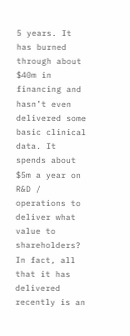5 years. It has burned through about $40m in financing and hasn’t even delivered some basic clinical data. It spends about $5m a year on R&D / operations to deliver what value to shareholders? In fact, all that it has delivered recently is an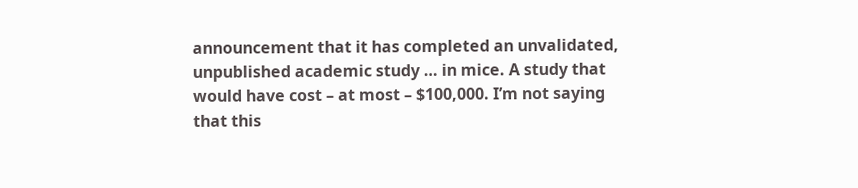announcement that it has completed an unvalidated, unpublished academic study … in mice. A study that would have cost – at most – $100,000. I’m not saying that this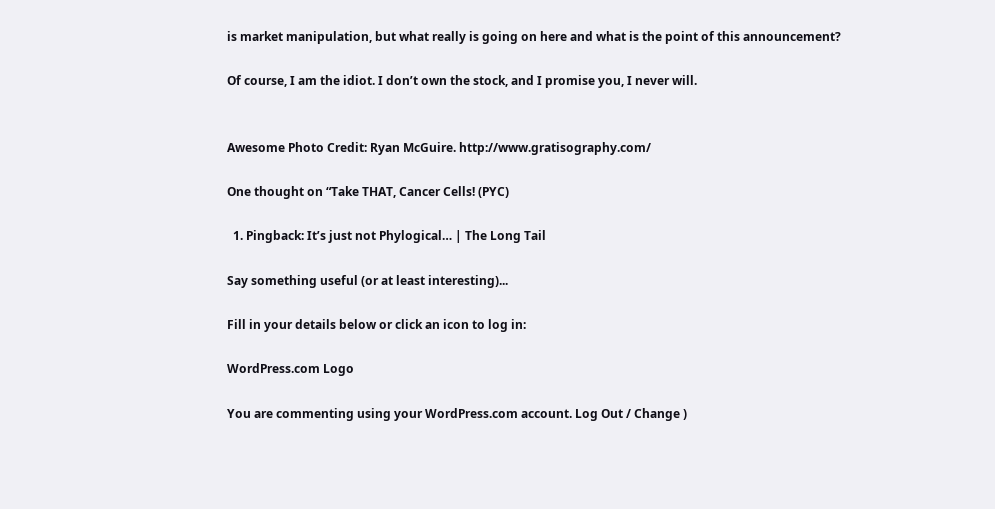is market manipulation, but what really is going on here and what is the point of this announcement?

Of course, I am the idiot. I don’t own the stock, and I promise you, I never will.


Awesome Photo Credit: Ryan McGuire. http://www.gratisography.com/

One thought on “Take THAT, Cancer Cells! (PYC)

  1. Pingback: It’s just not Phylogical… | The Long Tail

Say something useful (or at least interesting)...

Fill in your details below or click an icon to log in:

WordPress.com Logo

You are commenting using your WordPress.com account. Log Out / Change )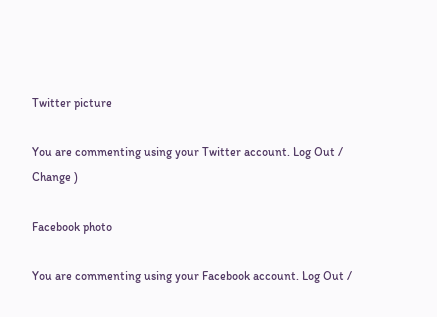Twitter picture

You are commenting using your Twitter account. Log Out / Change )

Facebook photo

You are commenting using your Facebook account. Log Out /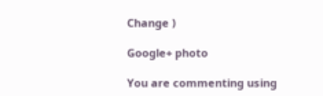Change )

Google+ photo

You are commenting using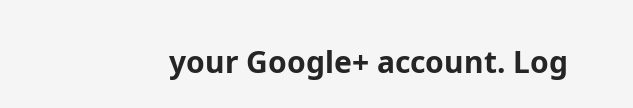your Google+ account. Log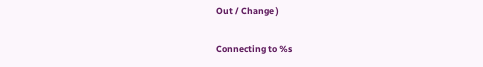Out / Change )

Connecting to %s